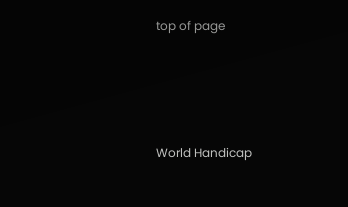top of page




World Handicap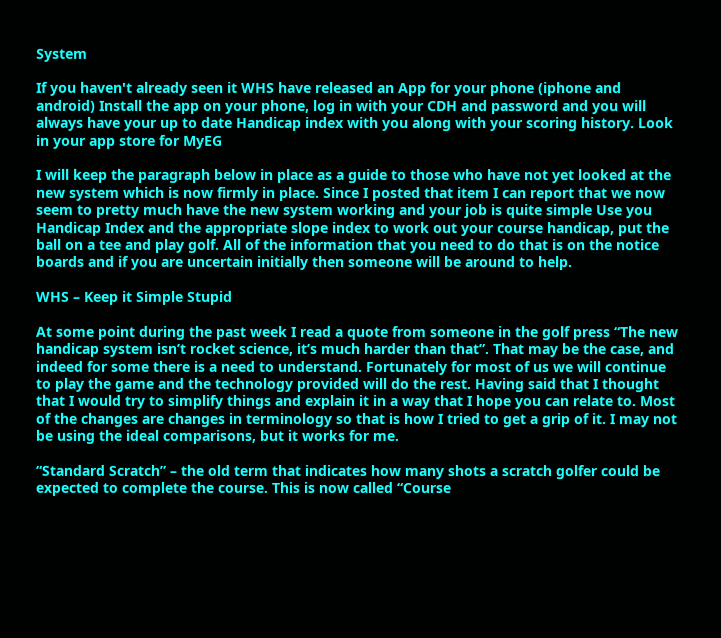System

If you haven't already seen it WHS have released an App for your phone (iphone and android) Install the app on your phone, log in with your CDH and password and you will always have your up to date Handicap index with you along with your scoring history. Look in your app store for MyEG

I will keep the paragraph below in place as a guide to those who have not yet looked at the new system which is now firmly in place. Since I posted that item I can report that we now seem to pretty much have the new system working and your job is quite simple Use you Handicap Index and the appropriate slope index to work out your course handicap, put the ball on a tee and play golf. All of the information that you need to do that is on the notice boards and if you are uncertain initially then someone will be around to help.

WHS – Keep it Simple Stupid

At some point during the past week I read a quote from someone in the golf press “The new handicap system isn’t rocket science, it’s much harder than that”. That may be the case, and indeed for some there is a need to understand. Fortunately for most of us we will continue to play the game and the technology provided will do the rest. Having said that I thought that I would try to simplify things and explain it in a way that I hope you can relate to. Most of the changes are changes in terminology so that is how I tried to get a grip of it. I may not be using the ideal comparisons, but it works for me.

“Standard Scratch” – the old term that indicates how many shots a scratch golfer could be expected to complete the course. This is now called “Course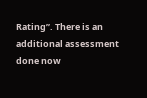Rating”. There is an additional assessment done now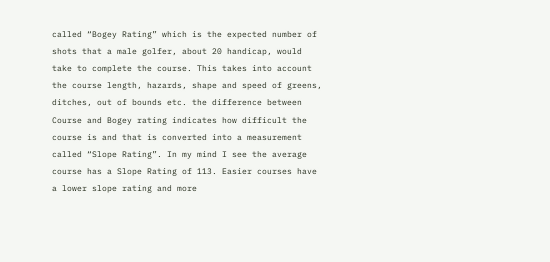called “Bogey Rating” which is the expected number of shots that a male golfer, about 20 handicap, would take to complete the course. This takes into account the course length, hazards, shape and speed of greens, ditches, out of bounds etc. the difference between Course and Bogey rating indicates how difficult the course is and that is converted into a measurement called “Slope Rating”. In my mind I see the average course has a Slope Rating of 113. Easier courses have a lower slope rating and more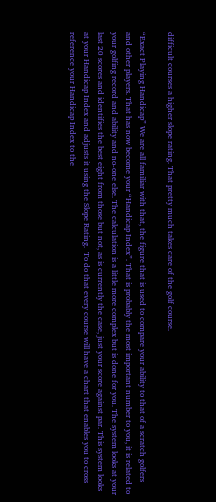difficult courses a higher slope rating. That pretty much takes care of the golf course.

“Exact Playing Handicap” We are all familiar with that, the figure that is used to compare your ability to that of a scratch golfers and other players. That has now become your “Handicap Index”. That is probably the most important number to you, it is related to your golfing record and ability and no-one else. The calculation is a little more complex but is done for you. The system looks at your last 20 scores and identifies the best eight from those but not, as is currently the case, just your score against par. This system looks at your Handicap Index and adjusts it using the Slope Rating.  To do that every course will have a chart that enables you to cross reference your Handicap Index to the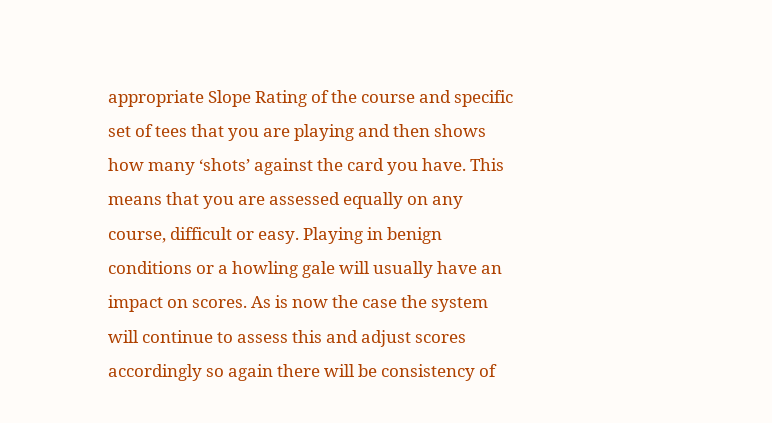appropriate Slope Rating of the course and specific set of tees that you are playing and then shows how many ‘shots’ against the card you have. This means that you are assessed equally on any course, difficult or easy. Playing in benign conditions or a howling gale will usually have an impact on scores. As is now the case the system will continue to assess this and adjust scores accordingly so again there will be consistency of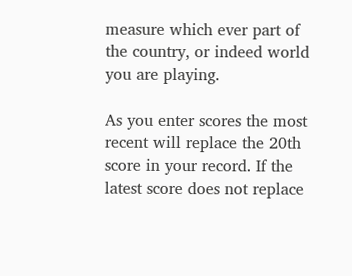measure which ever part of the country, or indeed world you are playing.

As you enter scores the most recent will replace the 20th score in your record. If the latest score does not replace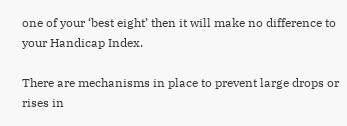one of your ‘best eight’ then it will make no difference to your Handicap Index.

There are mechanisms in place to prevent large drops or rises in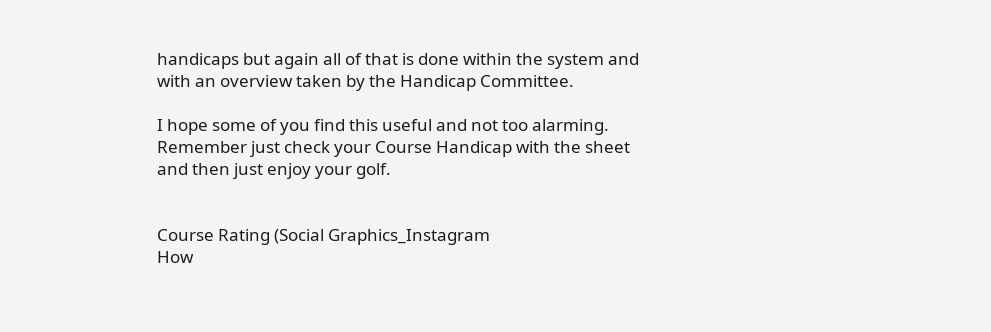handicaps but again all of that is done within the system and with an overview taken by the Handicap Committee.

I hope some of you find this useful and not too alarming. Remember just check your Course Handicap with the sheet and then just enjoy your golf.


Course Rating (Social Graphics_Instagram
How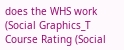does the WHS work (Social Graphics_T
Course Rating (Social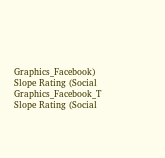Graphics_Facebook)
Slope Rating (Social Graphics_Facebook_T
Slope Rating (Social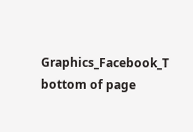Graphics_Facebook_T
bottom of page